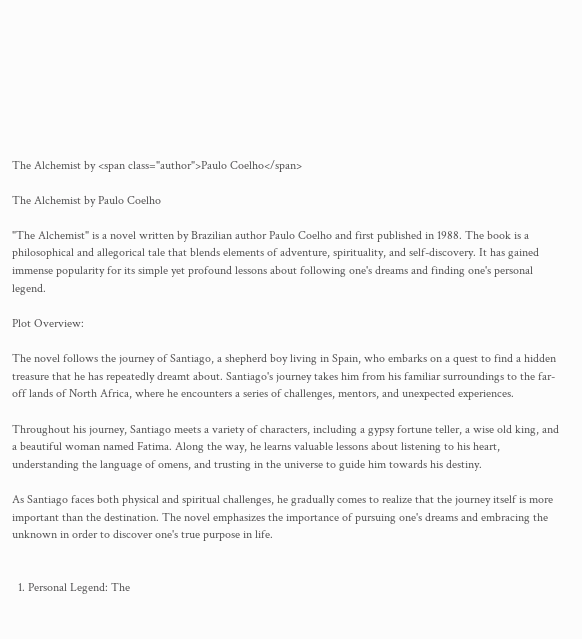The Alchemist by <span class="author">Paulo Coelho</span>

The Alchemist by Paulo Coelho

"The Alchemist" is a novel written by Brazilian author Paulo Coelho and first published in 1988. The book is a philosophical and allegorical tale that blends elements of adventure, spirituality, and self-discovery. It has gained immense popularity for its simple yet profound lessons about following one's dreams and finding one's personal legend.

Plot Overview:

The novel follows the journey of Santiago, a shepherd boy living in Spain, who embarks on a quest to find a hidden treasure that he has repeatedly dreamt about. Santiago's journey takes him from his familiar surroundings to the far-off lands of North Africa, where he encounters a series of challenges, mentors, and unexpected experiences.

Throughout his journey, Santiago meets a variety of characters, including a gypsy fortune teller, a wise old king, and a beautiful woman named Fatima. Along the way, he learns valuable lessons about listening to his heart, understanding the language of omens, and trusting in the universe to guide him towards his destiny.

As Santiago faces both physical and spiritual challenges, he gradually comes to realize that the journey itself is more important than the destination. The novel emphasizes the importance of pursuing one's dreams and embracing the unknown in order to discover one's true purpose in life.


  1. Personal Legend: The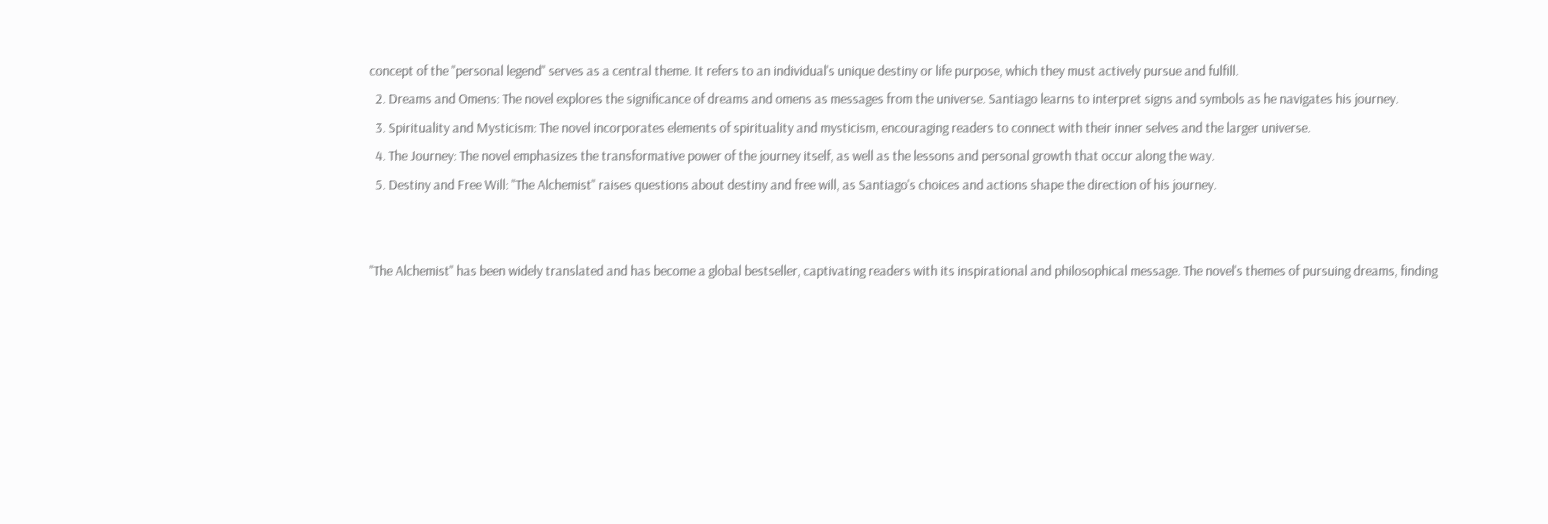concept of the "personal legend" serves as a central theme. It refers to an individual's unique destiny or life purpose, which they must actively pursue and fulfill.
  2. Dreams and Omens: The novel explores the significance of dreams and omens as messages from the universe. Santiago learns to interpret signs and symbols as he navigates his journey.
  3. Spirituality and Mysticism: The novel incorporates elements of spirituality and mysticism, encouraging readers to connect with their inner selves and the larger universe.
  4. The Journey: The novel emphasizes the transformative power of the journey itself, as well as the lessons and personal growth that occur along the way.
  5. Destiny and Free Will: "The Alchemist" raises questions about destiny and free will, as Santiago's choices and actions shape the direction of his journey.


"The Alchemist" has been widely translated and has become a global bestseller, captivating readers with its inspirational and philosophical message. The novel's themes of pursuing dreams, finding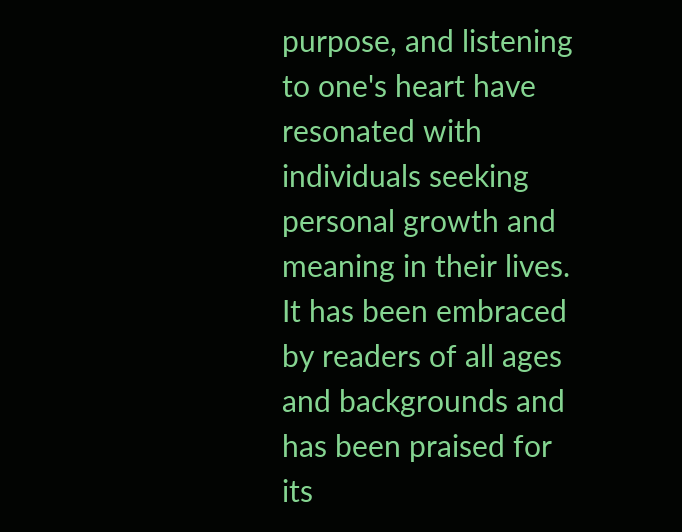purpose, and listening to one's heart have resonated with individuals seeking personal growth and meaning in their lives. It has been embraced by readers of all ages and backgrounds and has been praised for its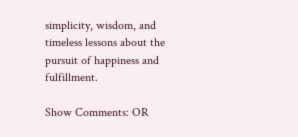simplicity, wisdom, and timeless lessons about the pursuit of happiness and fulfillment.

Show Comments: OR